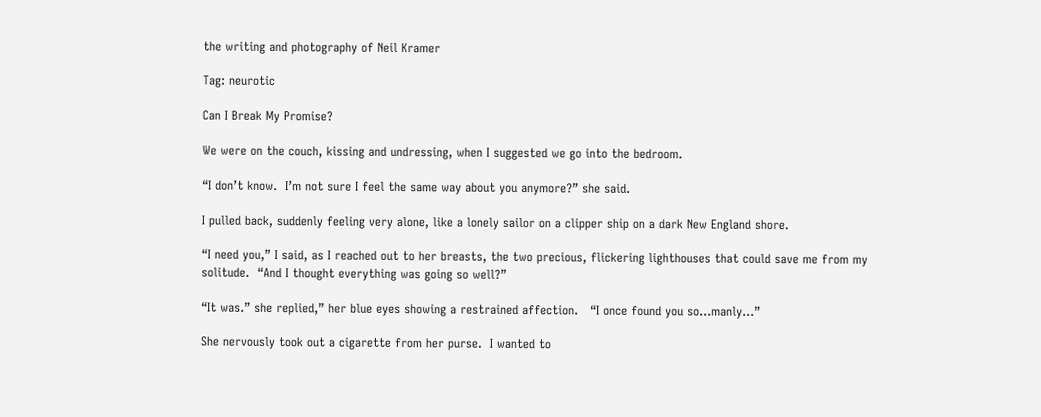the writing and photography of Neil Kramer

Tag: neurotic

Can I Break My Promise?

We were on the couch, kissing and undressing, when I suggested we go into the bedroom.

“I don’t know.  I’m not sure I feel the same way about you anymore?” she said.

I pulled back, suddenly feeling very alone, like a lonely sailor on a clipper ship on a dark New England shore.

“I need you,” I said, as I reached out to her breasts, the two precious, flickering lighthouses that could save me from my solitude.  “And I thought everything was going so well?”

“It was.” she replied,” her blue eyes showing a restrained affection.   “I once found you so…manly…”

She nervously took out a cigarette from her purse.  I wanted to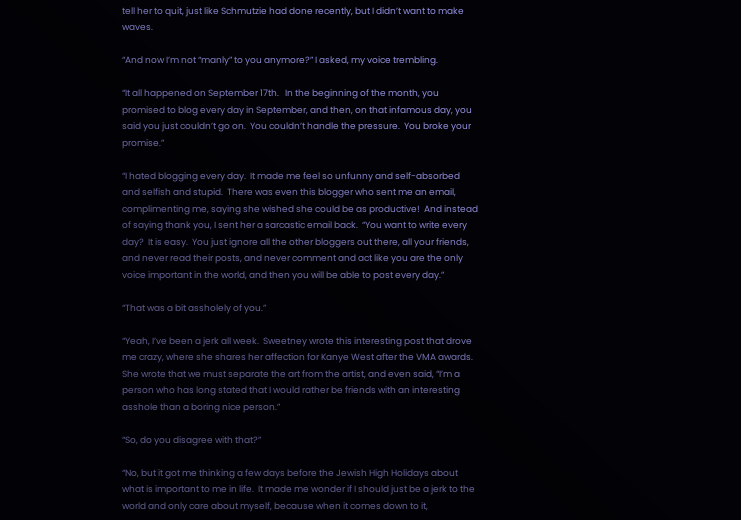tell her to quit, just like Schmutzie had done recently, but I didn’t want to make waves.

“And now I’m not “manly” to you anymore?” I asked, my voice trembling.

“It all happened on September 17th.   In the beginning of the month, you promised to blog every day in September, and then, on that infamous day, you said you just couldn’t go on.  You couldn’t handle the pressure.  You broke your promise.”

“I hated blogging every day.  It made me feel so unfunny and self-absorbed and selfish and stupid.  There was even this blogger who sent me an email, complimenting me, saying she wished she could be as productive!  And instead of saying thank you, I sent her a sarcastic email back.  “You want to write every day?  It is easy.  You just ignore all the other bloggers out there, all your friends, and never read their posts, and never comment and act like you are the only voice important in the world, and then you will be able to post every day.”

“That was a bit assholely of you.”

“Yeah, I’ve been a jerk all week.  Sweetney wrote this interesting post that drove me crazy, where she shares her affection for Kanye West after the VMA awards.  She wrote that we must separate the art from the artist, and even said, “I’m a person who has long stated that I would rather be friends with an interesting asshole than a boring nice person.”

“So, do you disagree with that?”

“No, but it got me thinking a few days before the Jewish High Holidays about what is important to me in life.  It made me wonder if I should just be a jerk to the world and only care about myself, because when it comes down to it,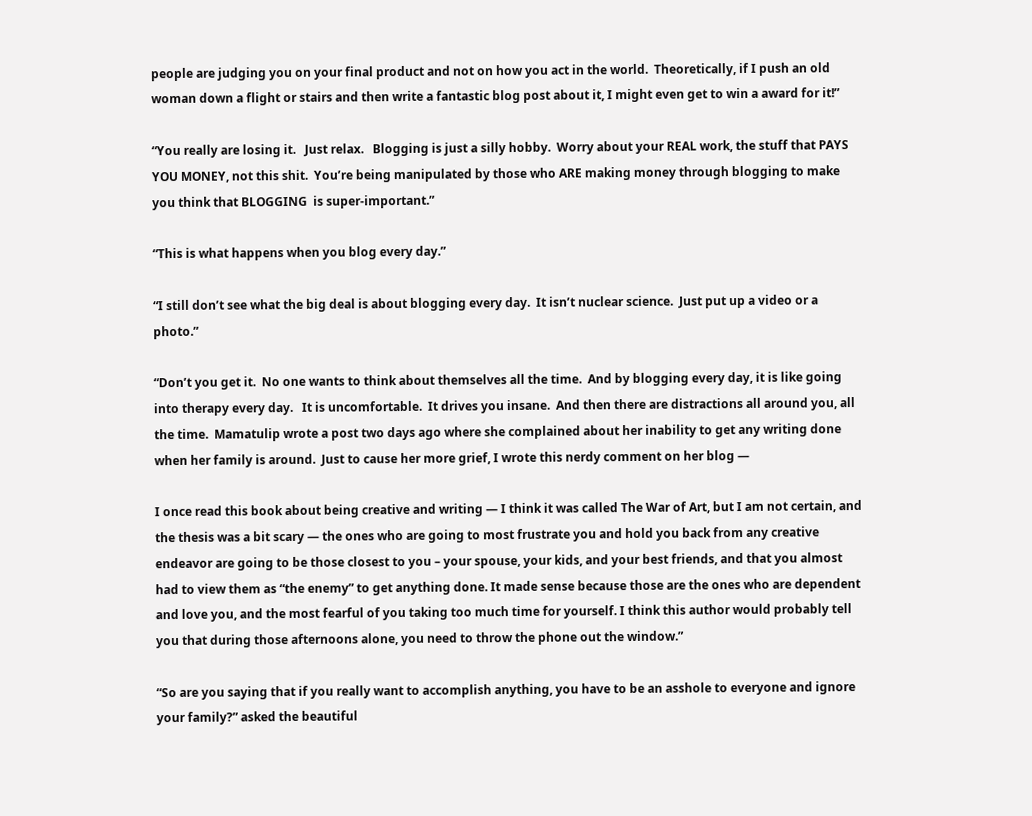people are judging you on your final product and not on how you act in the world.  Theoretically, if I push an old woman down a flight or stairs and then write a fantastic blog post about it, I might even get to win a award for it!”

“You really are losing it.   Just relax.   Blogging is just a silly hobby.  Worry about your REAL work, the stuff that PAYS YOU MONEY, not this shit.  You’re being manipulated by those who ARE making money through blogging to make you think that BLOGGING  is super-important.”

“This is what happens when you blog every day.”

“I still don’t see what the big deal is about blogging every day.  It isn’t nuclear science.  Just put up a video or a photo.”

“Don’t you get it.  No one wants to think about themselves all the time.  And by blogging every day, it is like going into therapy every day.   It is uncomfortable.  It drives you insane.  And then there are distractions all around you, all the time.  Mamatulip wrote a post two days ago where she complained about her inability to get any writing done when her family is around.  Just to cause her more grief, I wrote this nerdy comment on her blog —

I once read this book about being creative and writing — I think it was called The War of Art, but I am not certain, and the thesis was a bit scary — the ones who are going to most frustrate you and hold you back from any creative endeavor are going to be those closest to you – your spouse, your kids, and your best friends, and that you almost had to view them as “the enemy” to get anything done. It made sense because those are the ones who are dependent and love you, and the most fearful of you taking too much time for yourself. I think this author would probably tell you that during those afternoons alone, you need to throw the phone out the window.”

“So are you saying that if you really want to accomplish anything, you have to be an asshole to everyone and ignore your family?” asked the beautiful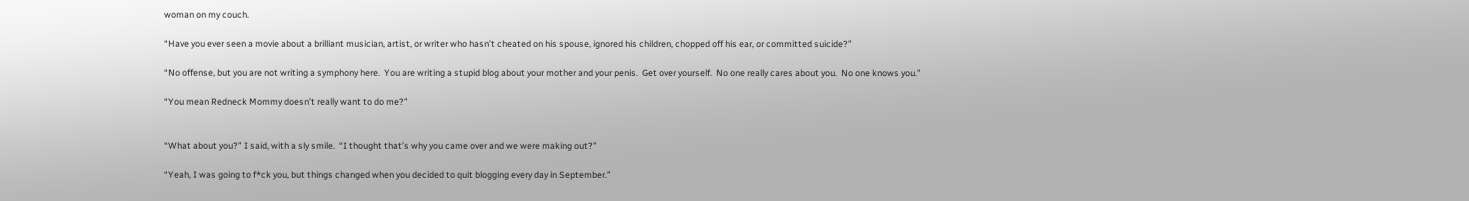woman on my couch.

“Have you ever seen a movie about a brilliant musician, artist, or writer who hasn’t cheated on his spouse, ignored his children, chopped off his ear, or committed suicide?”

“No offense, but you are not writing a symphony here.  You are writing a stupid blog about your mother and your penis.  Get over yourself.  No one really cares about you.  No one knows you.”

“You mean Redneck Mommy doesn’t really want to do me?”


“What about you?” I said, with a sly smile.  “I thought that’s why you came over and we were making out?”

“Yeah, I was going to f*ck you, but things changed when you decided to quit blogging every day in September.”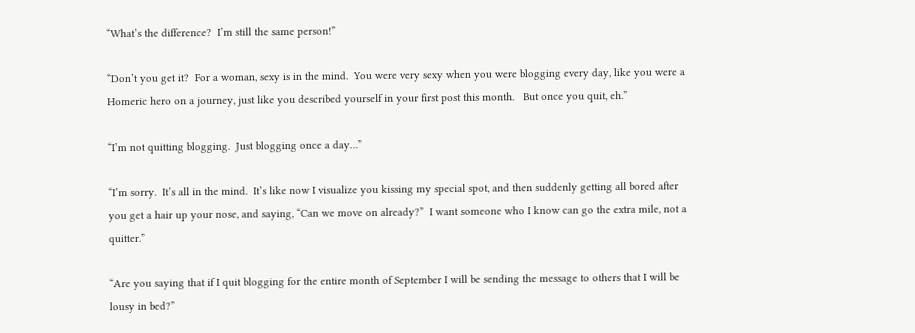“What’s the difference?  I’m still the same person!”

“Don’t you get it?  For a woman, sexy is in the mind.  You were very sexy when you were blogging every day, like you were a Homeric hero on a journey, just like you described yourself in your first post this month.   But once you quit, eh.”

“I’m not quitting blogging.  Just blogging once a day…”

“I’m sorry.  It’s all in the mind.  It’s like now I visualize you kissing my special spot, and then suddenly getting all bored after you get a hair up your nose, and saying, “Can we move on already?”  I want someone who I know can go the extra mile, not a quitter.”

“Are you saying that if I quit blogging for the entire month of September I will be sending the message to others that I will be lousy in bed?”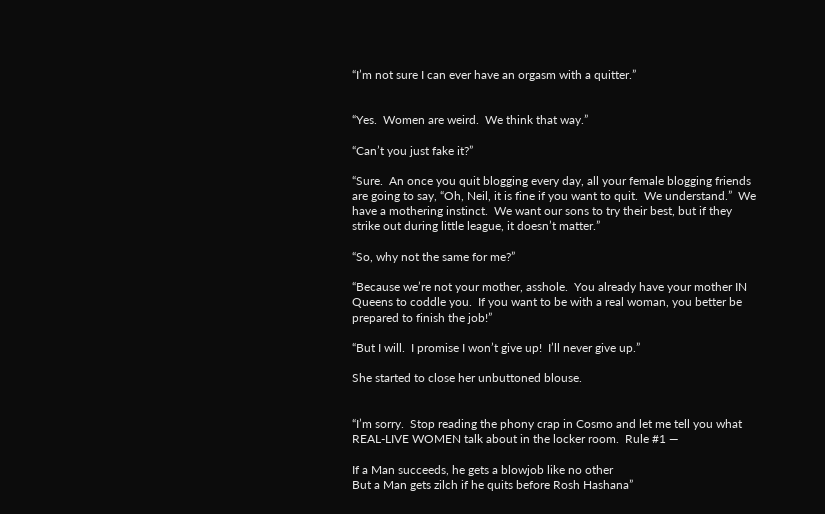“I’m not sure I can ever have an orgasm with a quitter.”


“Yes.  Women are weird.  We think that way.”

“Can’t you just fake it?”

“Sure.  An once you quit blogging every day, all your female blogging friends are going to say, “Oh, Neil, it is fine if you want to quit.  We understand.”  We have a mothering instinct.  We want our sons to try their best, but if they strike out during little league, it doesn’t matter.”

“So, why not the same for me?”

“Because we’re not your mother, asshole.  You already have your mother IN Queens to coddle you.  If you want to be with a real woman, you better be prepared to finish the job!”

“But I will.  I promise I won’t give up!  I’ll never give up.”

She started to close her unbuttoned blouse.


“I’m sorry.  Stop reading the phony crap in Cosmo and let me tell you what REAL-LIVE WOMEN talk about in the locker room.  Rule #1 —

If a Man succeeds, he gets a blowjob like no other
But a Man gets zilch if he quits before Rosh Hashana”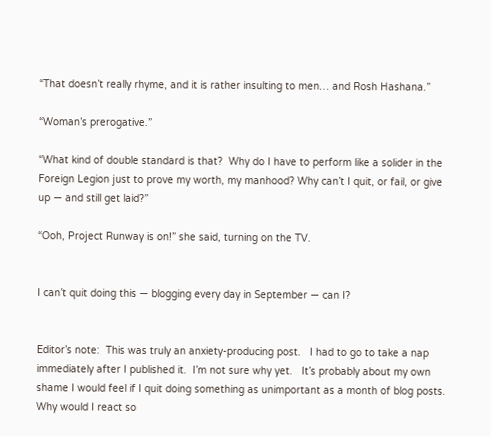“That doesn’t really rhyme, and it is rather insulting to men… and Rosh Hashana.”

“Woman’s prerogative.”

“What kind of double standard is that?  Why do I have to perform like a solider in the Foreign Legion just to prove my worth, my manhood? Why can’t I quit, or fail, or give up — and still get laid?”

“Ooh, Project Runway is on!” she said, turning on the TV.


I can’t quit doing this — blogging every day in September — can I?


Editor’s note:  This was truly an anxiety-producing post.   I had to go to take a nap immediately after I published it.  I’m not sure why yet.   It’s probably about my own shame I would feel if I quit doing something as unimportant as a month of blog posts.  Why would I react so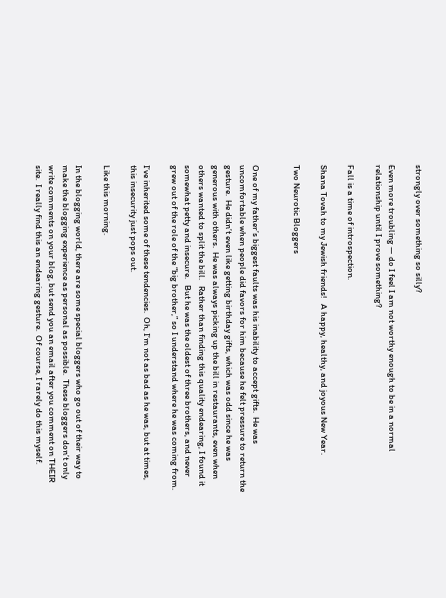strongly over something so silly?

Even more troubling — do I feel I am not worthy enough to be in a normal relationship until I prove something?

Fall is a time of introspection.

Shana Tovah to my Jewish friends!   A happy, healthy, and joyous New Year.

Two Neurotic Bloggers


One of my father’s biggest faults was his inability to accept gifts.  He was uncomfortable when people did favors for him because he felt pressure to return the gesture.  He didn’t even like getting birthday gifts, which was odd since he was generous with others.  He was always picking up the bill in restaurants, even when others wanted to split the bill.   Rather than finding this quality endearing, I found it somewhat petty and insecure.   But he was the oldest of three brothers, and never grew out of the role of the “big brother,” so I understand where he was coming from.

I’ve inherited some of these tendencies.  Oh, I’m not as bad as he was, but at times, this insecurity just pops out.

Like this morning.

In the blogging world, there are some special bloggers who go out of their way to make the blogging experience as personal as possible.  These bloggers don’t only write comments on your blog, but send you an email after you comment on THEIR site.  I really find this an endearing gesture.  Of course, I rarely do this myself.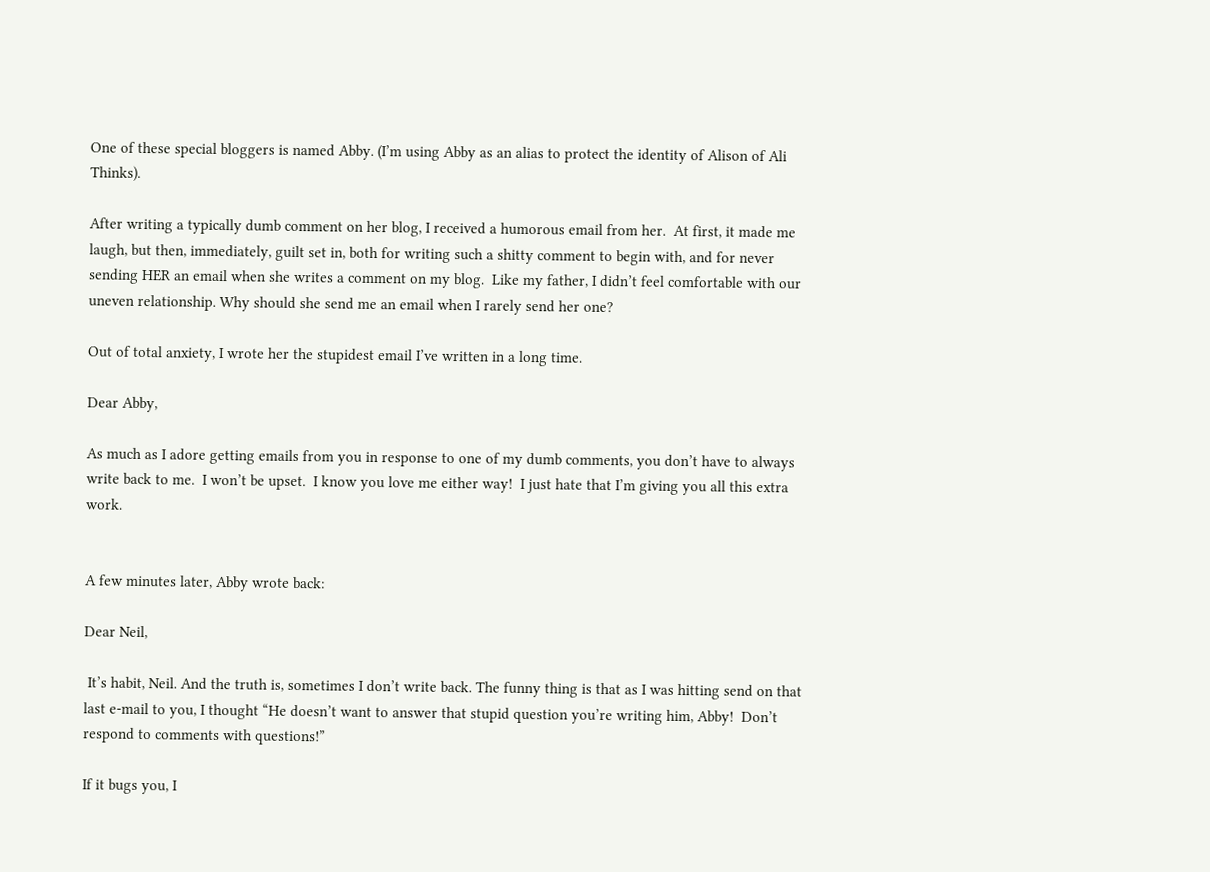One of these special bloggers is named Abby. (I’m using Abby as an alias to protect the identity of Alison of Ali Thinks).

After writing a typically dumb comment on her blog, I received a humorous email from her.  At first, it made me laugh, but then, immediately, guilt set in, both for writing such a shitty comment to begin with, and for never sending HER an email when she writes a comment on my blog.  Like my father, I didn’t feel comfortable with our uneven relationship. Why should she send me an email when I rarely send her one?

Out of total anxiety, I wrote her the stupidest email I’ve written in a long time.

Dear Abby,

As much as I adore getting emails from you in response to one of my dumb comments, you don’t have to always write back to me.  I won’t be upset.  I know you love me either way!  I just hate that I’m giving you all this extra work.


A few minutes later, Abby wrote back:

Dear Neil,

 It’s habit, Neil. And the truth is, sometimes I don’t write back. The funny thing is that as I was hitting send on that last e-mail to you, I thought “He doesn’t want to answer that stupid question you’re writing him, Abby!  Don’t respond to comments with questions!”

If it bugs you, I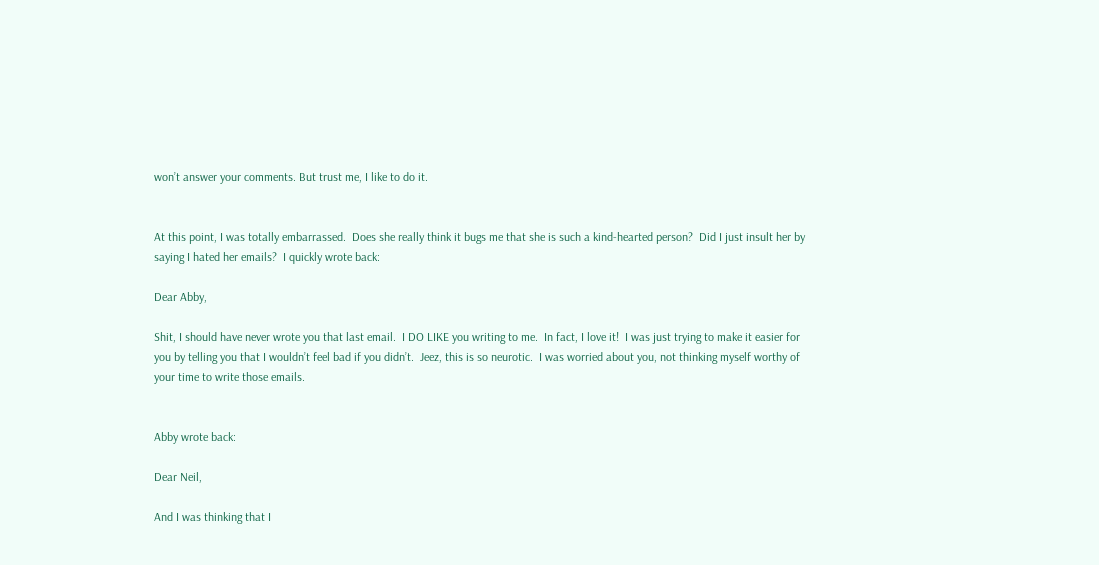won’t answer your comments. But trust me, I like to do it.


At this point, I was totally embarrassed.  Does she really think it bugs me that she is such a kind-hearted person?  Did I just insult her by saying I hated her emails?  I quickly wrote back:

Dear Abby,

Shit, I should have never wrote you that last email.  I DO LIKE you writing to me.  In fact, I love it!  I was just trying to make it easier for you by telling you that I wouldn’t feel bad if you didn’t.  Jeez, this is so neurotic.  I was worried about you, not thinking myself worthy of your time to write those emails.


Abby wrote back:

Dear Neil,

And I was thinking that I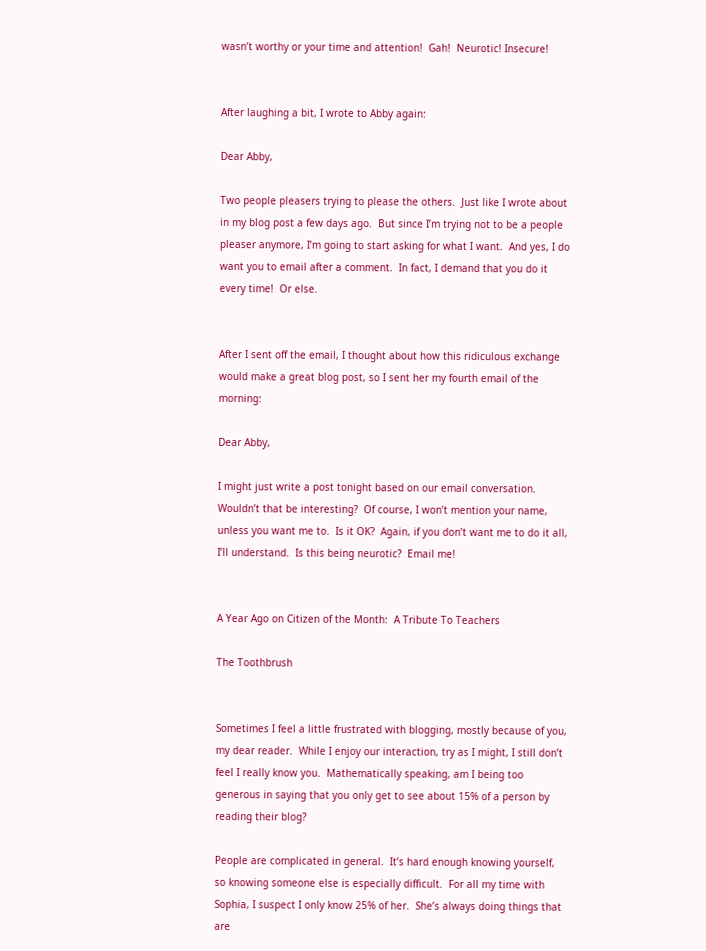wasn’t worthy or your time and attention!  Gah!  Neurotic! Insecure!


After laughing a bit, I wrote to Abby again:

Dear Abby,

Two people pleasers trying to please the others.  Just like I wrote about in my blog post a few days ago.  But since I’m trying not to be a people pleaser anymore, I’m going to start asking for what I want.  And yes, I do want you to email after a comment.  In fact, I demand that you do it every time!  Or else.


After I sent off the email, I thought about how this ridiculous exchange would make a great blog post, so I sent her my fourth email of the morning:

Dear Abby,

I might just write a post tonight based on our email conversation.  Wouldn’t that be interesting?  Of course, I won’t mention your name, unless you want me to.  Is it OK?  Again, if you don’t want me to do it all, I’ll understand.  Is this being neurotic?  Email me!


A Year Ago on Citizen of the Month:  A Tribute To Teachers

The Toothbrush


Sometimes I feel a little frustrated with blogging, mostly because of you, my dear reader.  While I enjoy our interaction, try as I might, I still don’t feel I really know you.  Mathematically speaking, am I being too generous in saying that you only get to see about 15% of a person by reading their blog?

People are complicated in general.  It’s hard enough knowing yourself, so knowing someone else is especially difficult.  For all my time with Sophia, I suspect I only know 25% of her.  She’s always doing things that are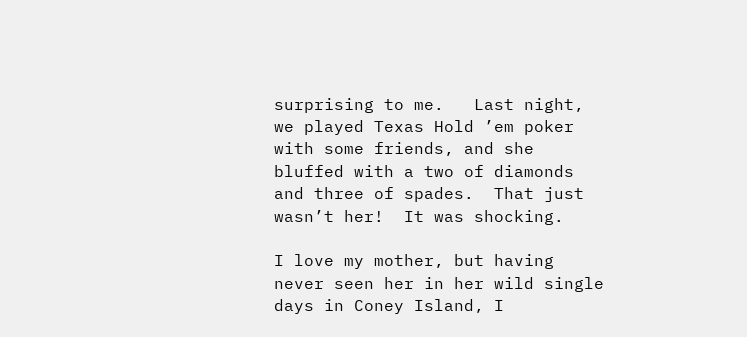surprising to me.   Last night, we played Texas Hold ’em poker with some friends, and she bluffed with a two of diamonds and three of spades.  That just wasn’t her!  It was shocking.

I love my mother, but having never seen her in her wild single days in Coney Island, I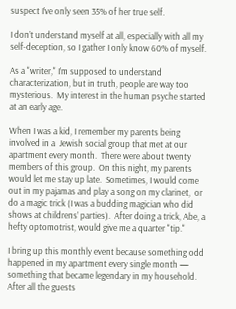suspect I’ve only seen 35% of her true self.

I don’t understand myself at all, especially with all my self-deception, so I gather I only know 60% of myself.

As a "writer," I’m supposed to understand characterization, but in truth, people are way too mysterious.  My interest in the human psyche started at an early age.

When I was a kid, I remember my parents being involved in a  Jewish social group that met at our apartment every month.  There were about twenty members of this group.  On this night, my parents would let me stay up late.  Sometimes, I would come out in my pajamas and play a song on my clarinet,  or do a magic trick (I was a budding magician who did shows at childrens’ parties).  After doing a trick, Abe, a hefty optomotrist, would give me a quarter "tip."

I bring up this monthly event because something odd happened in my apartment every single month — something that became legendary in my household.  After all the guests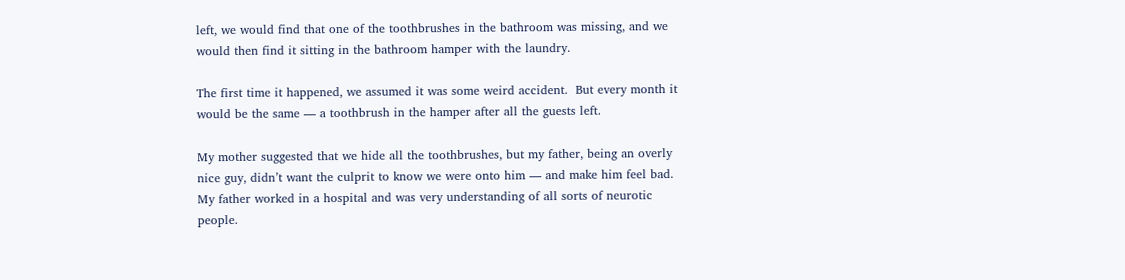left, we would find that one of the toothbrushes in the bathroom was missing, and we would then find it sitting in the bathroom hamper with the laundry.

The first time it happened, we assumed it was some weird accident.  But every month it would be the same — a toothbrush in the hamper after all the guests left.

My mother suggested that we hide all the toothbrushes, but my father, being an overly nice guy, didn’t want the culprit to know we were onto him — and make him feel bad.   My father worked in a hospital and was very understanding of all sorts of neurotic people.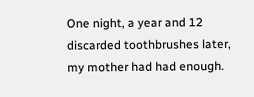One night, a year and 12 discarded toothbrushes later, my mother had had enough.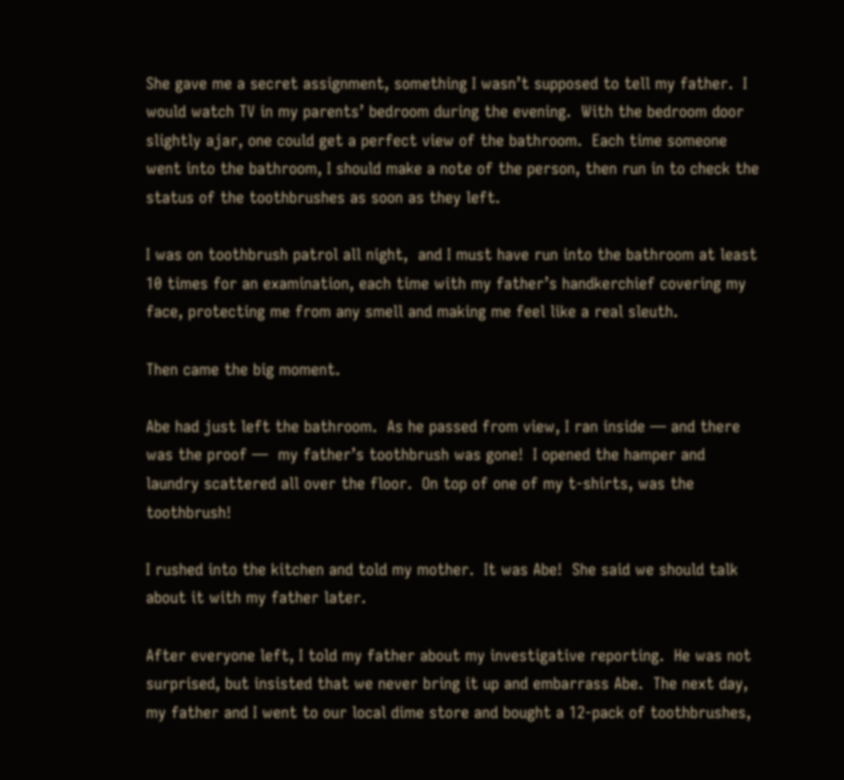She gave me a secret assignment, something I wasn’t supposed to tell my father.  I would watch TV in my parents’ bedroom during the evening.  With the bedroom door slightly ajar, one could get a perfect view of the bathroom.  Each time someone went into the bathroom, I should make a note of the person, then run in to check the status of the toothbrushes as soon as they left.

I was on toothbrush patrol all night,  and I must have run into the bathroom at least 10 times for an examination, each time with my father’s handkerchief covering my face, protecting me from any smell and making me feel like a real sleuth.

Then came the big moment.

Abe had just left the bathroom.  As he passed from view, I ran inside — and there was the proof —  my father’s toothbrush was gone!  I opened the hamper and laundry scattered all over the floor.  On top of one of my t-shirts, was the toothbrush!

I rushed into the kitchen and told my mother.  It was Abe!  She said we should talk about it with my father later.

After everyone left, I told my father about my investigative reporting.  He was not surprised, but insisted that we never bring it up and embarrass Abe.  The next day, my father and I went to our local dime store and bought a 12-pack of toothbrushes,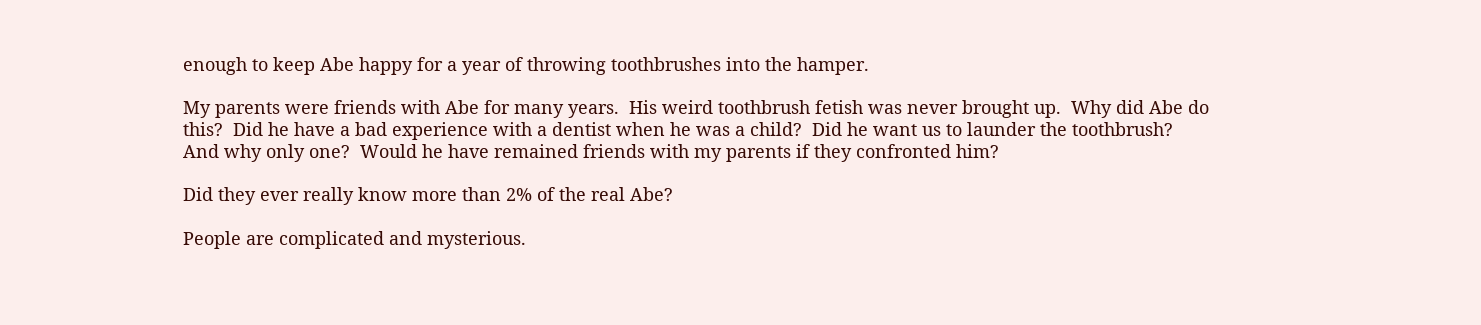enough to keep Abe happy for a year of throwing toothbrushes into the hamper.

My parents were friends with Abe for many years.  His weird toothbrush fetish was never brought up.  Why did Abe do this?  Did he have a bad experience with a dentist when he was a child?  Did he want us to launder the toothbrush?  And why only one?  Would he have remained friends with my parents if they confronted him?

Did they ever really know more than 2% of the real Abe?

People are complicated and mysterious.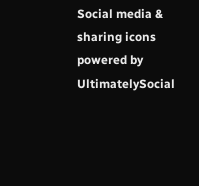Social media & sharing icons powered by UltimatelySocial